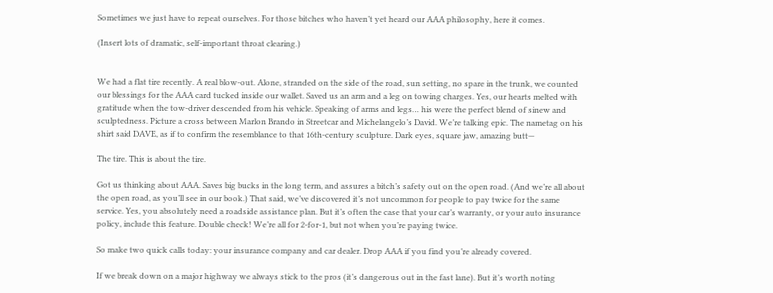Sometimes we just have to repeat ourselves. For those bitches who haven’t yet heard our AAA philosophy, here it comes.

(Insert lots of dramatic, self-important throat clearing.)


We had a flat tire recently. A real blow-out. Alone, stranded on the side of the road, sun setting, no spare in the trunk, we counted our blessings for the AAA card tucked inside our wallet. Saved us an arm and a leg on towing charges. Yes, our hearts melted with gratitude when the tow-driver descended from his vehicle. Speaking of arms and legs… his were the perfect blend of sinew and sculptedness. Picture a cross between Marlon Brando in Streetcar and Michelangelo’s David. We’re talking epic. The nametag on his shirt said DAVE, as if to confirm the resemblance to that 16th-century sculpture. Dark eyes, square jaw, amazing butt—

The tire. This is about the tire.

Got us thinking about AAA. Saves big bucks in the long term, and assures a bitch’s safety out on the open road. (And we’re all about the open road, as you’ll see in our book.) That said, we’ve discovered it’s not uncommon for people to pay twice for the same service. Yes, you absolutely need a roadside assistance plan. But it’s often the case that your car’s warranty, or your auto insurance policy, include this feature. Double check! We’re all for 2-for-1, but not when you’re paying twice.

So make two quick calls today: your insurance company and car dealer. Drop AAA if you find you’re already covered.

If we break down on a major highway we always stick to the pros (it’s dangerous out in the fast lane). But it’s worth noting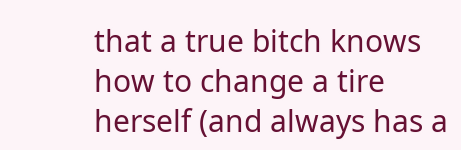that a true bitch knows how to change a tire herself (and always has a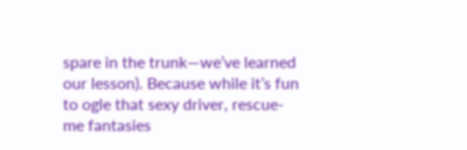spare in the trunk—we’ve learned our lesson). Because while it’s fun to ogle that sexy driver, rescue-me fantasies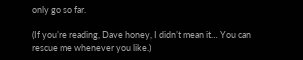only go so far.

(If you’re reading, Dave honey, I didn’t mean it… You can rescue me whenever you like.)